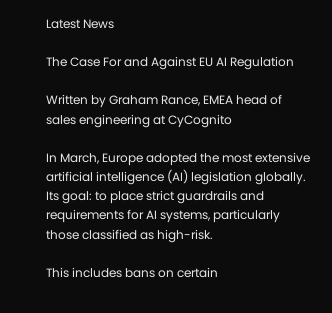Latest News

The Case For and Against EU AI Regulation

Written by Graham Rance, EMEA head of sales engineering at CyCognito

In March, Europe adopted the most extensive artificial intelligence (AI) legislation globally. Its goal: to place strict guardrails and requirements for AI systems, particularly those classified as high-risk.

This includes bans on certain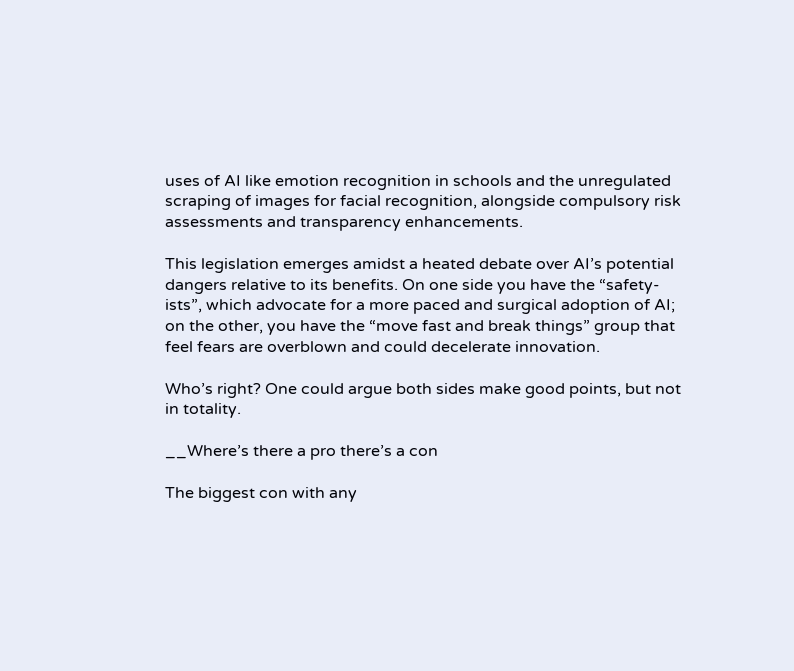uses of AI like emotion recognition in schools and the unregulated scraping of images for facial recognition, alongside compulsory risk assessments and transparency enhancements.

This legislation emerges amidst a heated debate over AI’s potential dangers relative to its benefits. On one side you have the “safety-ists”, which advocate for a more paced and surgical adoption of AI; on the other, you have the “move fast and break things” group that feel fears are overblown and could decelerate innovation.

Who’s right? One could argue both sides make good points, but not in totality.

__Where’s there a pro there’s a con

The biggest con with any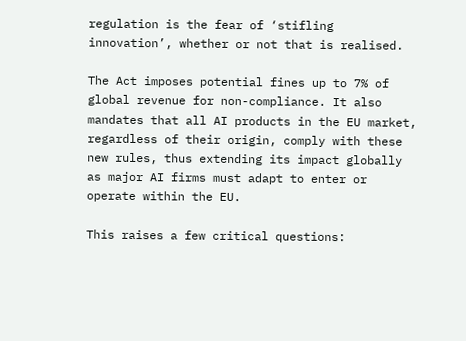regulation is the fear of ‘stifling innovation’, whether or not that is realised.

The Act imposes potential fines up to 7% of global revenue for non-compliance. It also mandates that all AI products in the EU market, regardless of their origin, comply with these new rules, thus extending its impact globally as major AI firms must adapt to enter or operate within the EU.

This raises a few critical questions: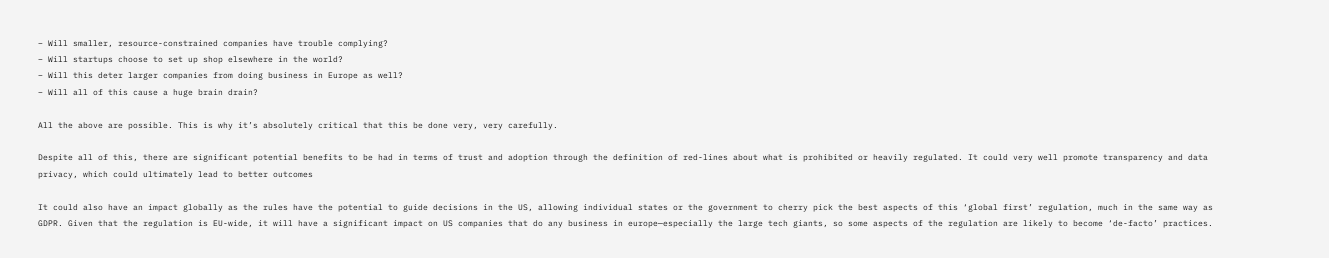– Will smaller, resource-constrained companies have trouble complying?
– Will startups choose to set up shop elsewhere in the world?
– Will this deter larger companies from doing business in Europe as well?
– Will all of this cause a huge brain drain?

All the above are possible. This is why it’s absolutely critical that this be done very, very carefully.

Despite all of this, there are significant potential benefits to be had in terms of trust and adoption through the definition of red-lines about what is prohibited or heavily regulated. It could very well promote transparency and data privacy, which could ultimately lead to better outcomes

It could also have an impact globally as the rules have the potential to guide decisions in the US, allowing individual states or the government to cherry pick the best aspects of this ‘global first’ regulation, much in the same way as GDPR. Given that the regulation is EU-wide, it will have a significant impact on US companies that do any business in europe—especially the large tech giants, so some aspects of the regulation are likely to become ‘de-facto’ practices.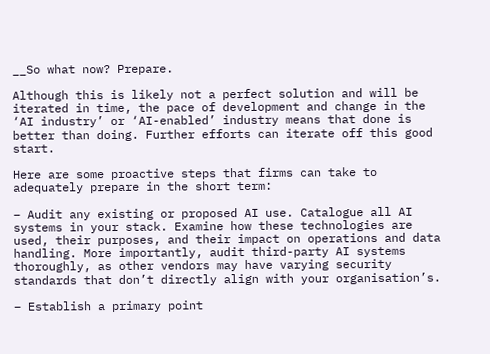__So what now? Prepare.

Although this is likely not a perfect solution and will be iterated in time, the pace of development and change in the ‘AI industry’ or ‘AI-enabled’ industry means that done is better than doing. Further efforts can iterate off this good start.

Here are some proactive steps that firms can take to adequately prepare in the short term:

– Audit any existing or proposed AI use. Catalogue all AI systems in your stack. Examine how these technologies are used, their purposes, and their impact on operations and data handling. More importantly, audit third-party AI systems thoroughly, as other vendors may have varying security standards that don’t directly align with your organisation’s.

– Establish a primary point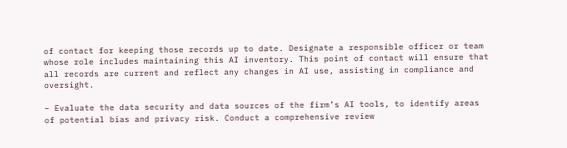of contact for keeping those records up to date. Designate a responsible officer or team whose role includes maintaining this AI inventory. This point of contact will ensure that all records are current and reflect any changes in AI use, assisting in compliance and oversight.

– Evaluate the data security and data sources of the firm’s AI tools, to identify areas of potential bias and privacy risk. Conduct a comprehensive review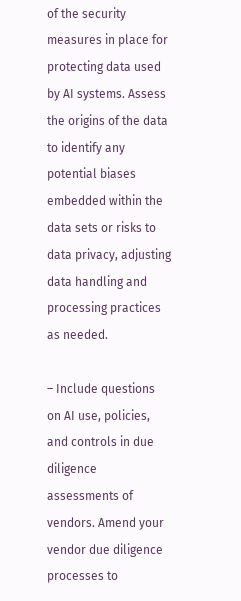of the security measures in place for protecting data used by AI systems. Assess the origins of the data to identify any potential biases embedded within the data sets or risks to data privacy, adjusting data handling and processing practices as needed.

– Include questions on AI use, policies, and controls in due diligence assessments of vendors. Amend your vendor due diligence processes to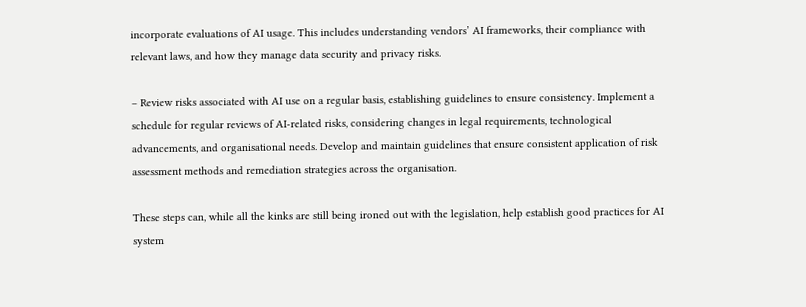incorporate evaluations of AI usage. This includes understanding vendors’ AI frameworks, their compliance with relevant laws, and how they manage data security and privacy risks.

– Review risks associated with AI use on a regular basis, establishing guidelines to ensure consistency. Implement a schedule for regular reviews of AI-related risks, considering changes in legal requirements, technological advancements, and organisational needs. Develop and maintain guidelines that ensure consistent application of risk assessment methods and remediation strategies across the organisation.

These steps can, while all the kinks are still being ironed out with the legislation, help establish good practices for AI system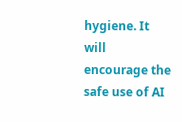hygiene. It will encourage the safe use of AI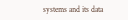systems and its data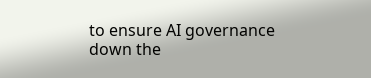to ensure AI governance down the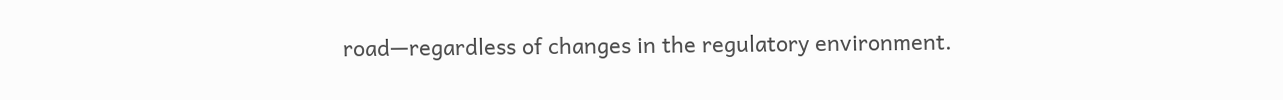road—regardless of changes in the regulatory environment.